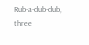Rub-a-dub-dub, three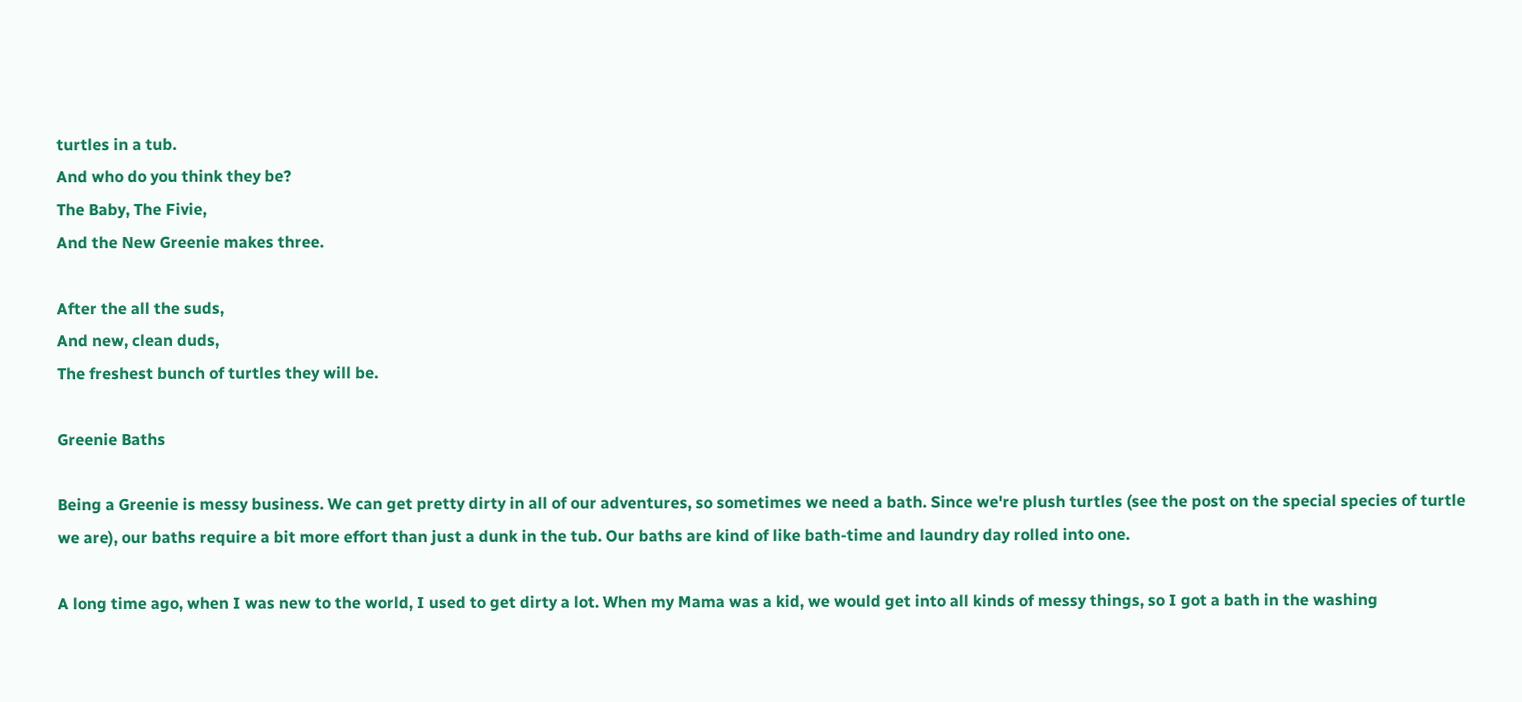turtles in a tub.
And who do you think they be?
The Baby, The Fivie,
And the New Greenie makes three.

After the all the suds,
And new, clean duds,
The freshest bunch of turtles they will be.

Greenie Baths

Being a Greenie is messy business. We can get pretty dirty in all of our adventures, so sometimes we need a bath. Since we're plush turtles (see the post on the special species of turtle we are), our baths require a bit more effort than just a dunk in the tub. Our baths are kind of like bath-time and laundry day rolled into one.

A long time ago, when I was new to the world, I used to get dirty a lot. When my Mama was a kid, we would get into all kinds of messy things, so I got a bath in the washing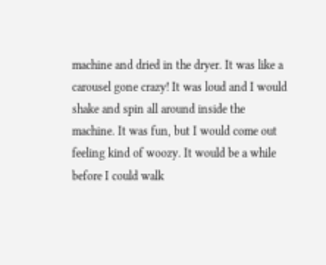machine and dried in the dryer. It was like a carousel gone crazy! It was loud and I would shake and spin all around inside the machine. It was fun, but I would come out feeling kind of woozy. It would be a while before I could walk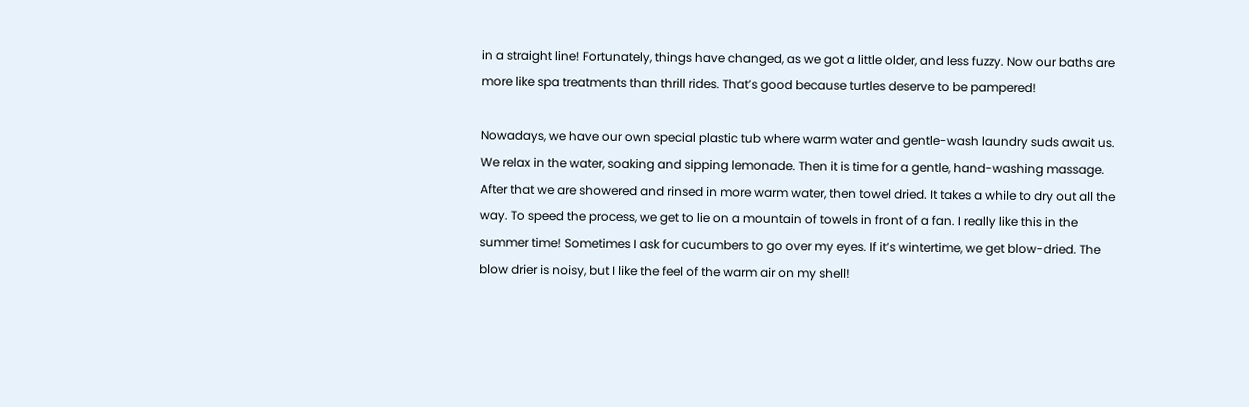in a straight line! Fortunately, things have changed, as we got a little older, and less fuzzy. Now our baths are more like spa treatments than thrill rides. That’s good because turtles deserve to be pampered!

Nowadays, we have our own special plastic tub where warm water and gentle-wash laundry suds await us. We relax in the water, soaking and sipping lemonade. Then it is time for a gentle, hand-washing massage. After that we are showered and rinsed in more warm water, then towel dried. It takes a while to dry out all the way. To speed the process, we get to lie on a mountain of towels in front of a fan. I really like this in the summer time! Sometimes I ask for cucumbers to go over my eyes. If it’s wintertime, we get blow-dried. The blow drier is noisy, but I like the feel of the warm air on my shell!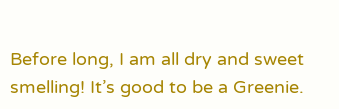Before long, I am all dry and sweet smelling! It’s good to be a Greenie.